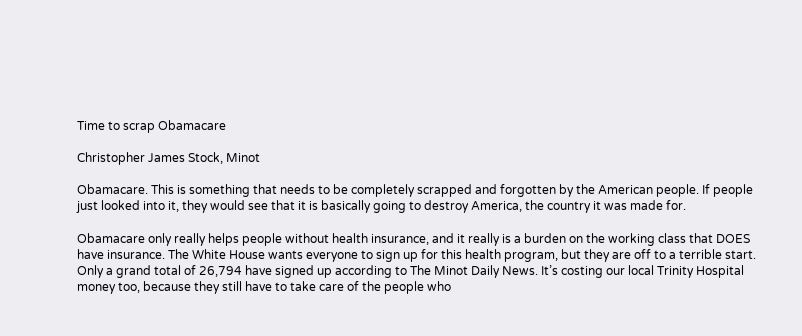Time to scrap Obamacare

Christopher James Stock, Minot

Obamacare. This is something that needs to be completely scrapped and forgotten by the American people. If people just looked into it, they would see that it is basically going to destroy America, the country it was made for.

Obamacare only really helps people without health insurance, and it really is a burden on the working class that DOES have insurance. The White House wants everyone to sign up for this health program, but they are off to a terrible start. Only a grand total of 26,794 have signed up according to The Minot Daily News. It’s costing our local Trinity Hospital money too, because they still have to take care of the people who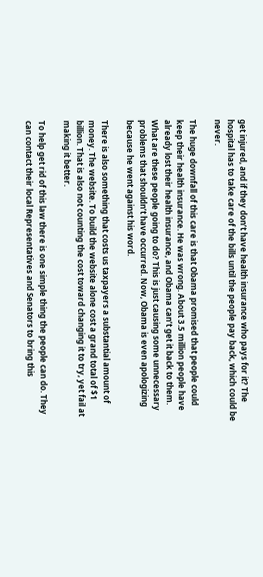get injured, and if they don’t have health insurance who pays for it? The hospital has to take care of the bills until the people pay back, which could be never.

The huge downfall of this care is that Obama promised that people could keep their health insurance. He was wrong. About 3.5 million people have already lost their health insurance, and Obama can’t get it back to them. What are these people going to do? This is just causing some unnecessary problems that shouldn’t have occurred. Now, Obama is even apologizing because he went against his word.

There is also something that costs us taxpayers a substantial amount of money. The website. To build the website alone cost a grand total of $1 billion. That is also not counting the cost toward changing it to try, yet fail at making it better.

To help get rid of this law there is one simple thing the people can do. They can contact their local Representatives and Senators to bring this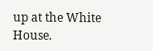up at the White House.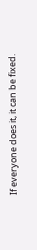If everyone does it, it can be fixed.